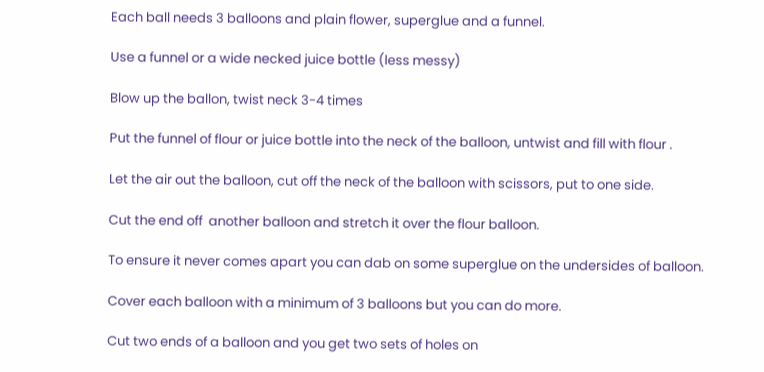Each ball needs 3 balloons and plain flower, superglue and a funnel.

Use a funnel or a wide necked juice bottle (less messy)

Blow up the ballon, twist neck 3-4 times

Put the funnel of flour or juice bottle into the neck of the balloon, untwist and fill with flour .

Let the air out the balloon, cut off the neck of the balloon with scissors, put to one side.

Cut the end off  another balloon and stretch it over the flour balloon.

To ensure it never comes apart you can dab on some superglue on the undersides of balloon.

Cover each balloon with a minimum of 3 balloons but you can do more.

Cut two ends of a balloon and you get two sets of holes on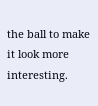the ball to make it look more interesting.